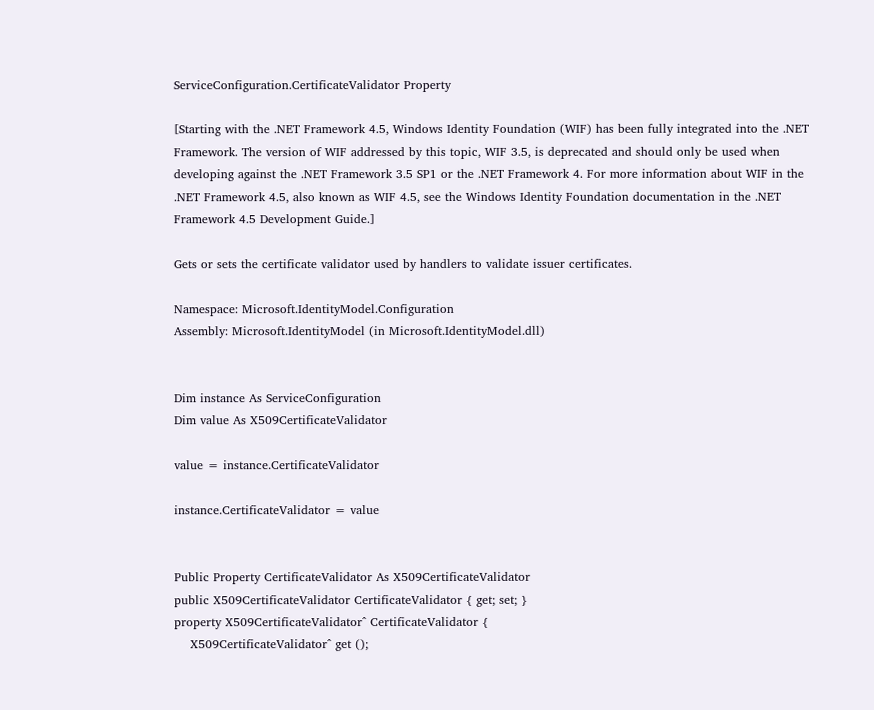ServiceConfiguration.CertificateValidator Property

[Starting with the .NET Framework 4.5, Windows Identity Foundation (WIF) has been fully integrated into the .NET Framework. The version of WIF addressed by this topic, WIF 3.5, is deprecated and should only be used when developing against the .NET Framework 3.5 SP1 or the .NET Framework 4. For more information about WIF in the .NET Framework 4.5, also known as WIF 4.5, see the Windows Identity Foundation documentation in the .NET Framework 4.5 Development Guide.]

Gets or sets the certificate validator used by handlers to validate issuer certificates.

Namespace: Microsoft.IdentityModel.Configuration
Assembly: Microsoft.IdentityModel (in Microsoft.IdentityModel.dll)


Dim instance As ServiceConfiguration
Dim value As X509CertificateValidator

value = instance.CertificateValidator

instance.CertificateValidator = value


Public Property CertificateValidator As X509CertificateValidator
public X509CertificateValidator CertificateValidator { get; set; }
property X509CertificateValidator^ CertificateValidator {
    X509CertificateValidator^ get ();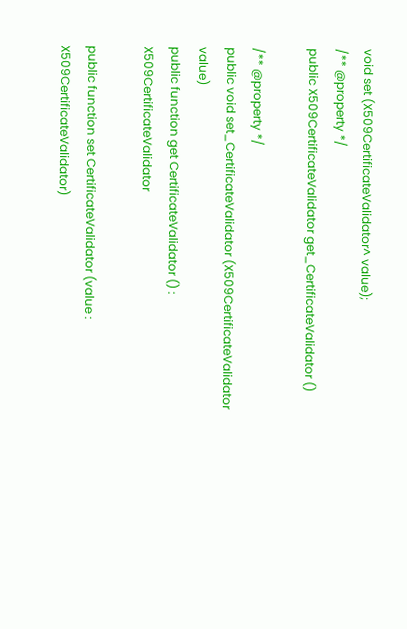void set (X509CertificateValidator^ value);
/** @property */
public X509CertificateValidator get_CertificateValidator ()

/** @property */
public void set_CertificateValidator (X509CertificateValidator value)
public function get CertificateValidator () : X509CertificateValidator

public function set CertificateValidator (value : X509CertificateValidator)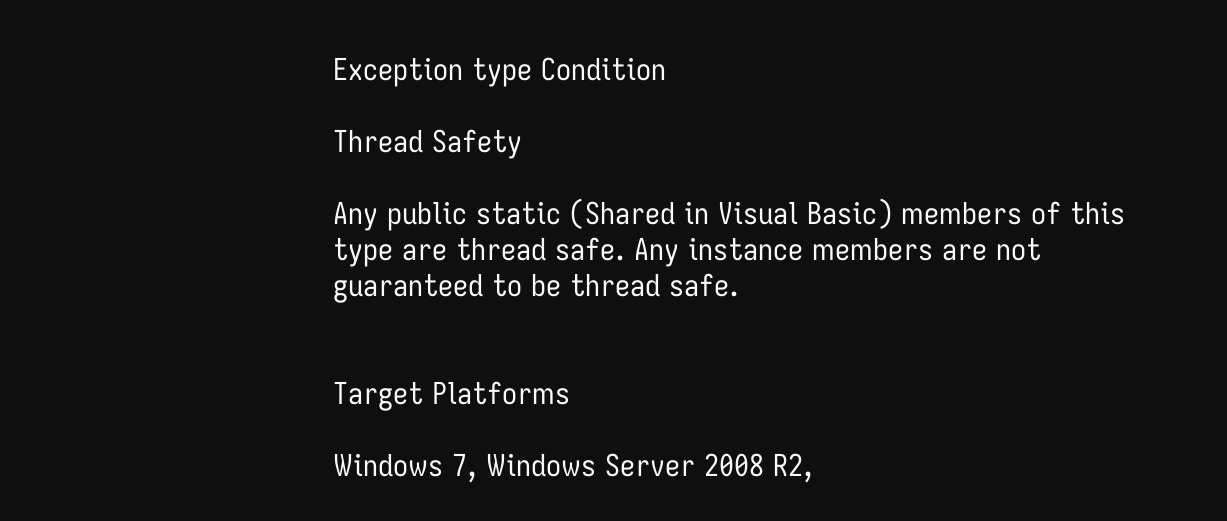Exception type Condition

Thread Safety

Any public static (Shared in Visual Basic) members of this type are thread safe. Any instance members are not guaranteed to be thread safe.


Target Platforms

Windows 7, Windows Server 2008 R2,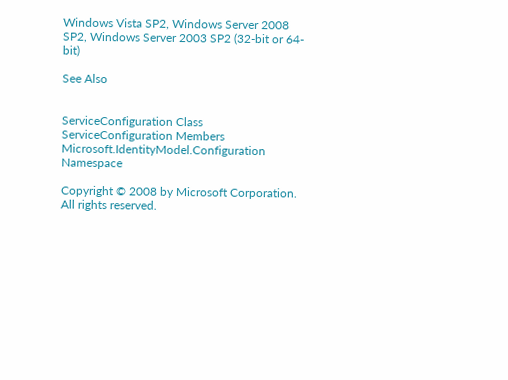Windows Vista SP2, Windows Server 2008 SP2, Windows Server 2003 SP2 (32-bit or 64-bit)

See Also


ServiceConfiguration Class
ServiceConfiguration Members
Microsoft.IdentityModel.Configuration Namespace

Copyright © 2008 by Microsoft Corporation. All rights reserved.